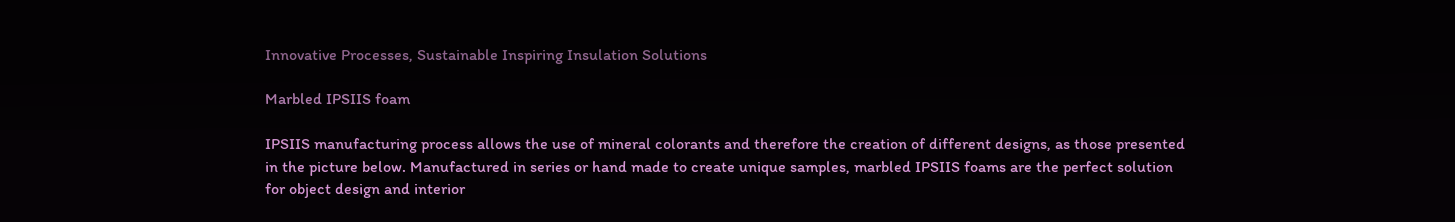Innovative Processes, Sustainable Inspiring Insulation Solutions

Marbled IPSIIS foam

IPSIIS manufacturing process allows the use of mineral colorants and therefore the creation of different designs, as those presented in the picture below. Manufactured in series or hand made to create unique samples, marbled IPSIIS foams are the perfect solution for object design and interior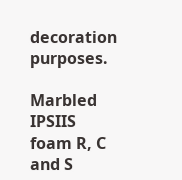decoration purposes.

Marbled IPSIIS foam R, C and S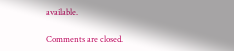available.

Comments are closed.